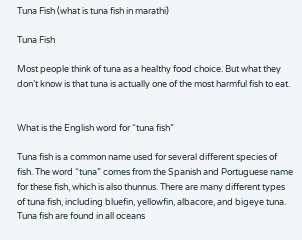Tuna Fish (what is tuna fish in marathi)

Tuna Fish

Most people think of tuna as a healthy food choice. But what they don’t know is that tuna is actually one of the most harmful fish to eat.


What is the English word for “tuna fish”

Tuna fish is a common name used for several different species of fish. The word “tuna” comes from the Spanish and Portuguese name for these fish, which is also thunnus. There are many different types of tuna fish, including bluefin, yellowfin, albacore, and bigeye tuna. Tuna fish are found in all oceans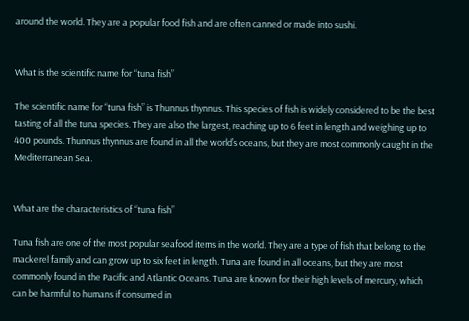around the world. They are a popular food fish and are often canned or made into sushi.


What is the scientific name for “tuna fish”

The scientific name for “tuna fish” is Thunnus thynnus. This species of fish is widely considered to be the best tasting of all the tuna species. They are also the largest, reaching up to 6 feet in length and weighing up to 400 pounds. Thunnus thynnus are found in all the world’s oceans, but they are most commonly caught in the Mediterranean Sea.


What are the characteristics of “tuna fish”

Tuna fish are one of the most popular seafood items in the world. They are a type of fish that belong to the mackerel family and can grow up to six feet in length. Tuna are found in all oceans, but they are most commonly found in the Pacific and Atlantic Oceans. Tuna are known for their high levels of mercury, which can be harmful to humans if consumed in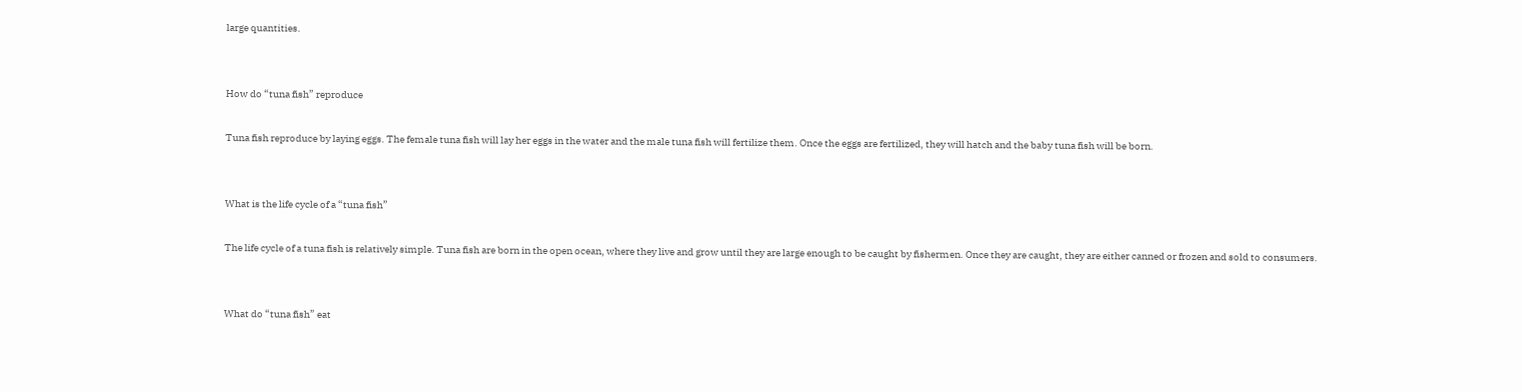large quantities.


How do “tuna fish” reproduce

Tuna fish reproduce by laying eggs. The female tuna fish will lay her eggs in the water and the male tuna fish will fertilize them. Once the eggs are fertilized, they will hatch and the baby tuna fish will be born.


What is the life cycle of a “tuna fish”

The life cycle of a tuna fish is relatively simple. Tuna fish are born in the open ocean, where they live and grow until they are large enough to be caught by fishermen. Once they are caught, they are either canned or frozen and sold to consumers.


What do “tuna fish” eat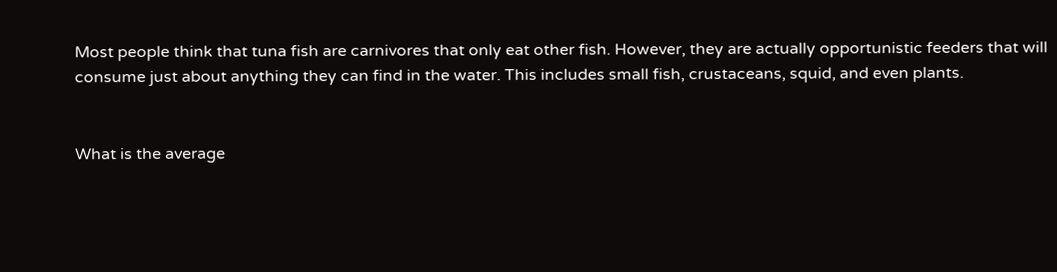Most people think that tuna fish are carnivores that only eat other fish. However, they are actually opportunistic feeders that will consume just about anything they can find in the water. This includes small fish, crustaceans, squid, and even plants.


What is the average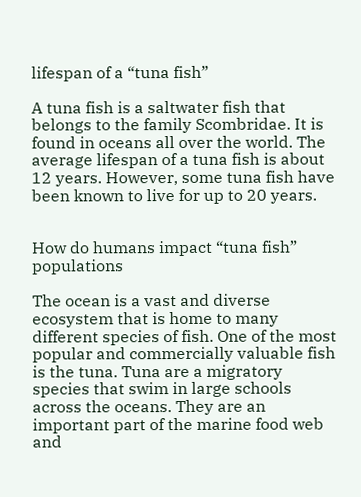lifespan of a “tuna fish”

A tuna fish is a saltwater fish that belongs to the family Scombridae. It is found in oceans all over the world. The average lifespan of a tuna fish is about 12 years. However, some tuna fish have been known to live for up to 20 years.


How do humans impact “tuna fish” populations

The ocean is a vast and diverse ecosystem that is home to many different species of fish. One of the most popular and commercially valuable fish is the tuna. Tuna are a migratory species that swim in large schools across the oceans. They are an important part of the marine food web and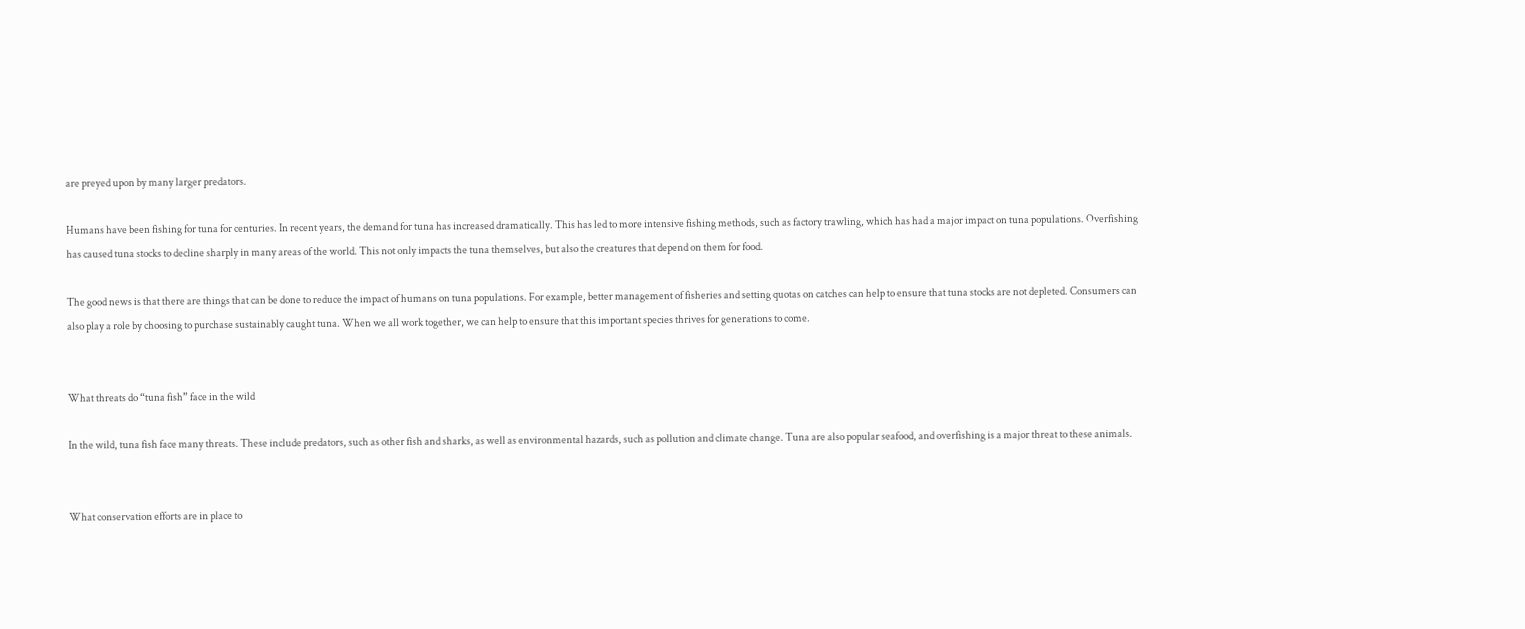are preyed upon by many larger predators.

Humans have been fishing for tuna for centuries. In recent years, the demand for tuna has increased dramatically. This has led to more intensive fishing methods, such as factory trawling, which has had a major impact on tuna populations. Overfishing has caused tuna stocks to decline sharply in many areas of the world. This not only impacts the tuna themselves, but also the creatures that depend on them for food.

The good news is that there are things that can be done to reduce the impact of humans on tuna populations. For example, better management of fisheries and setting quotas on catches can help to ensure that tuna stocks are not depleted. Consumers can also play a role by choosing to purchase sustainably caught tuna. When we all work together, we can help to ensure that this important species thrives for generations to come.


What threats do “tuna fish” face in the wild

In the wild, tuna fish face many threats. These include predators, such as other fish and sharks, as well as environmental hazards, such as pollution and climate change. Tuna are also popular seafood, and overfishing is a major threat to these animals.


What conservation efforts are in place to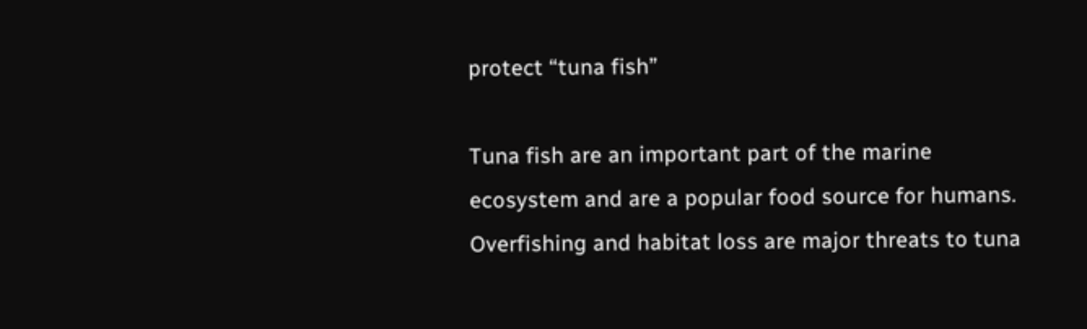protect “tuna fish”

Tuna fish are an important part of the marine ecosystem and are a popular food source for humans. Overfishing and habitat loss are major threats to tuna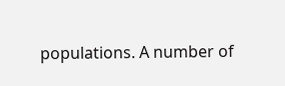populations. A number of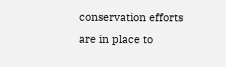conservation efforts are in place to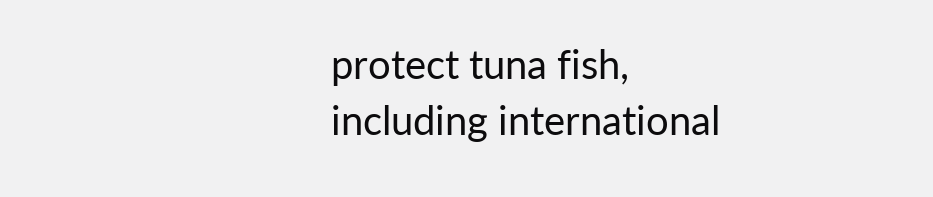protect tuna fish, including international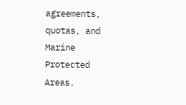agreements, quotas, and Marine Protected Areas.